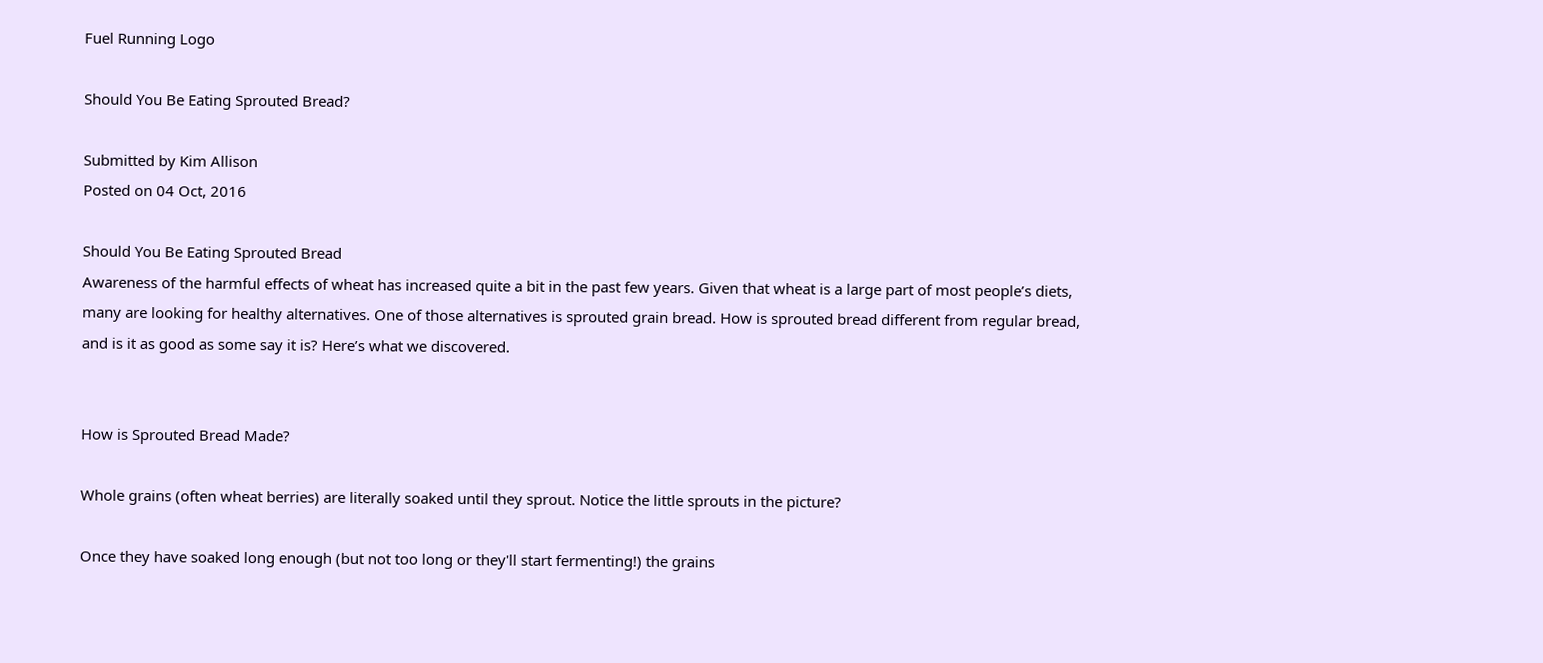Fuel Running Logo

Should You Be Eating Sprouted Bread?

Submitted by Kim Allison
Posted on 04 Oct, 2016

Should You Be Eating Sprouted Bread
Awareness of the harmful effects of wheat has increased quite a bit in the past few years. Given that wheat is a large part of most people’s diets, many are looking for healthy alternatives. One of those alternatives is sprouted grain bread. How is sprouted bread different from regular bread, and is it as good as some say it is? Here’s what we discovered.


How is Sprouted Bread Made?

Whole grains (often wheat berries) are literally soaked until they sprout. Notice the little sprouts in the picture?

Once they have soaked long enough (but not too long or they'll start fermenting!) the grains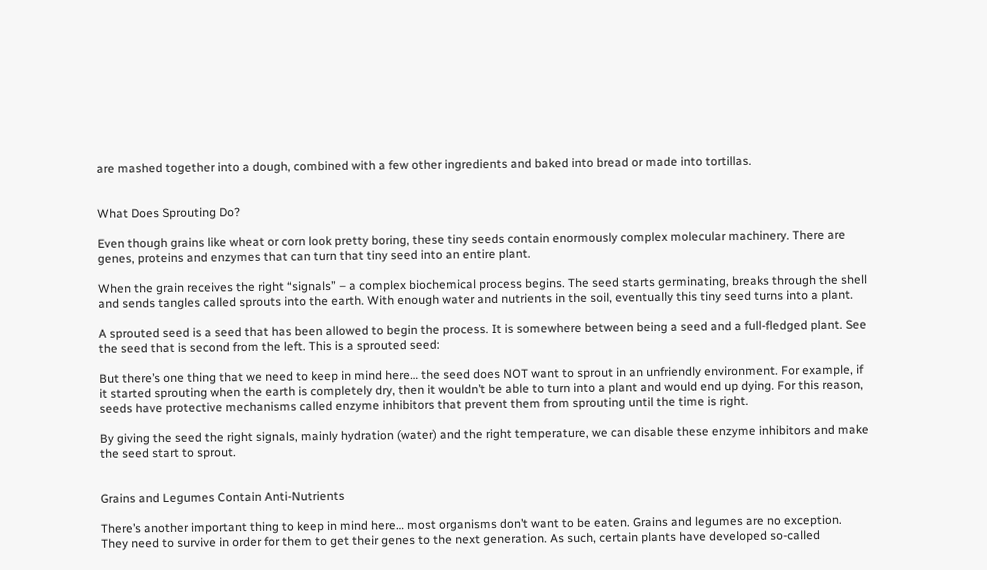are mashed together into a dough, combined with a few other ingredients and baked into bread or made into tortillas.


What Does Sprouting Do?

Even though grains like wheat or corn look pretty boring, these tiny seeds contain enormously complex molecular machinery. There are genes, proteins and enzymes that can turn that tiny seed into an entire plant.

When the grain receives the right “signals” – a complex biochemical process begins. The seed starts germinating, breaks through the shell and sends tangles called sprouts into the earth. With enough water and nutrients in the soil, eventually this tiny seed turns into a plant.

A sprouted seed is a seed that has been allowed to begin the process. It is somewhere between being a seed and a full-fledged plant. See the seed that is second from the left. This is a sprouted seed:

But there’s one thing that we need to keep in mind here… the seed does NOT want to sprout in an unfriendly environment. For example, if it started sprouting when the earth is completely dry, then it wouldn’t be able to turn into a plant and would end up dying. For this reason, seeds have protective mechanisms called enzyme inhibitors that prevent them from sprouting until the time is right.

By giving the seed the right signals, mainly hydration (water) and the right temperature, we can disable these enzyme inhibitors and make the seed start to sprout.


Grains and Legumes Contain Anti-Nutrients

There’s another important thing to keep in mind here… most organisms don’t want to be eaten. Grains and legumes are no exception. They need to survive in order for them to get their genes to the next generation. As such, certain plants have developed so-called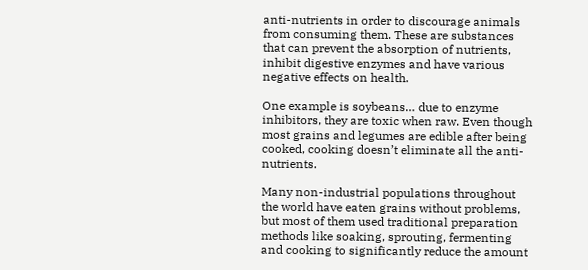anti-nutrients in order to discourage animals from consuming them. These are substances that can prevent the absorption of nutrients, inhibit digestive enzymes and have various negative effects on health.

One example is soybeans… due to enzyme inhibitors, they are toxic when raw. Even though most grains and legumes are edible after being cooked, cooking doesn’t eliminate all the anti-nutrients.

Many non-industrial populations throughout the world have eaten grains without problems, but most of them used traditional preparation methods like soaking, sprouting, fermenting and cooking to significantly reduce the amount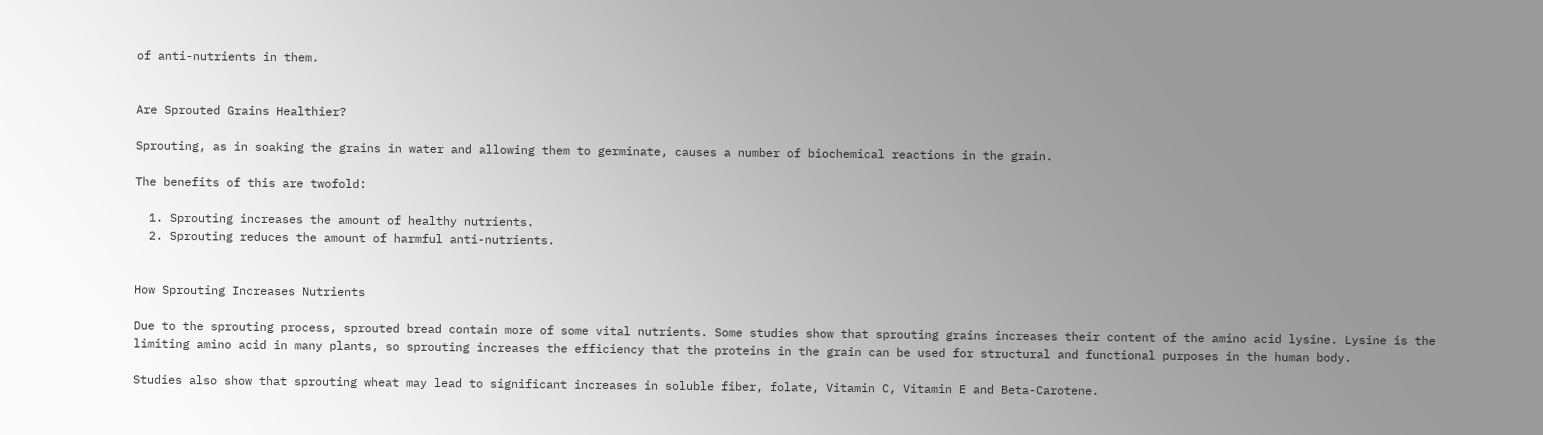of anti-nutrients in them.


Are Sprouted Grains Healthier?

Sprouting, as in soaking the grains in water and allowing them to germinate, causes a number of biochemical reactions in the grain.

The benefits of this are twofold:

  1. Sprouting increases the amount of healthy nutrients.
  2. Sprouting reduces the amount of harmful anti-nutrients.


How Sprouting Increases Nutrients

Due to the sprouting process, sprouted bread contain more of some vital nutrients. Some studies show that sprouting grains increases their content of the amino acid lysine. Lysine is the limiting amino acid in many plants, so sprouting increases the efficiency that the proteins in the grain can be used for structural and functional purposes in the human body.

Studies also show that sprouting wheat may lead to significant increases in soluble fiber, folate, Vitamin C, Vitamin E and Beta-Carotene.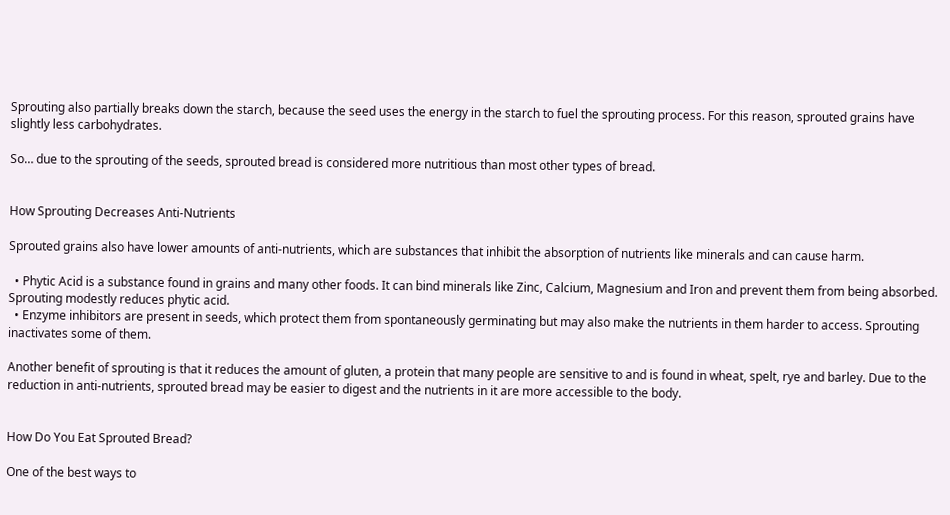Sprouting also partially breaks down the starch, because the seed uses the energy in the starch to fuel the sprouting process. For this reason, sprouted grains have slightly less carbohydrates.

So… due to the sprouting of the seeds, sprouted bread is considered more nutritious than most other types of bread.


How Sprouting Decreases Anti-Nutrients

Sprouted grains also have lower amounts of anti-nutrients, which are substances that inhibit the absorption of nutrients like minerals and can cause harm.

  • Phytic Acid is a substance found in grains and many other foods. It can bind minerals like Zinc, Calcium, Magnesium and Iron and prevent them from being absorbed. Sprouting modestly reduces phytic acid.
  • Enzyme inhibitors are present in seeds, which protect them from spontaneously germinating but may also make the nutrients in them harder to access. Sprouting inactivates some of them.

Another benefit of sprouting is that it reduces the amount of gluten, a protein that many people are sensitive to and is found in wheat, spelt, rye and barley. Due to the reduction in anti-nutrients, sprouted bread may be easier to digest and the nutrients in it are more accessible to the body.


How Do You Eat Sprouted Bread?

One of the best ways to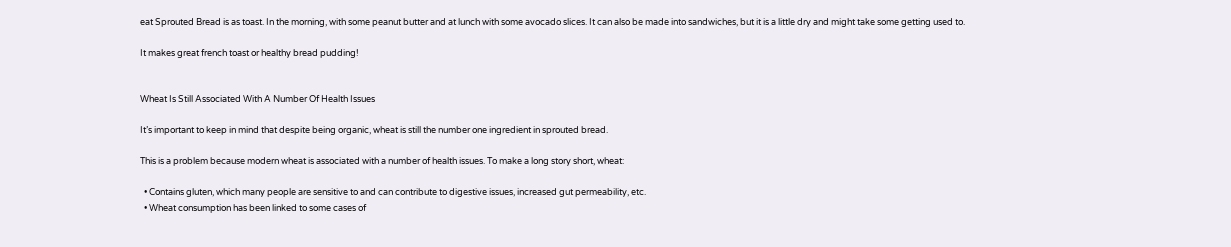eat Sprouted Bread is as toast. In the morning, with some peanut butter and at lunch with some avocado slices. It can also be made into sandwiches, but it is a little dry and might take some getting used to.

It makes great french toast or healthy bread pudding!


Wheat Is Still Associated With A Number Of Health Issues

It’s important to keep in mind that despite being organic, wheat is still the number one ingredient in sprouted bread.

This is a problem because modern wheat is associated with a number of health issues. To make a long story short, wheat:

  • Contains gluten, which many people are sensitive to and can contribute to digestive issues, increased gut permeability, etc.
  • Wheat consumption has been linked to some cases of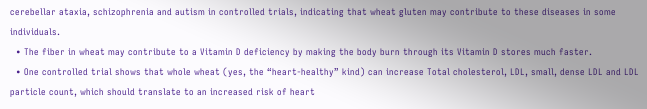cerebellar ataxia, schizophrenia and autism in controlled trials, indicating that wheat gluten may contribute to these diseases in some individuals.
  • The fiber in wheat may contribute to a Vitamin D deficiency by making the body burn through its Vitamin D stores much faster.
  • One controlled trial shows that whole wheat (yes, the “heart-healthy” kind) can increase Total cholesterol, LDL, small, dense LDL and LDL particle count, which should translate to an increased risk of heart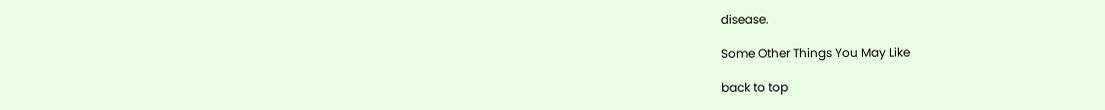disease.

Some Other Things You May Like

back to top